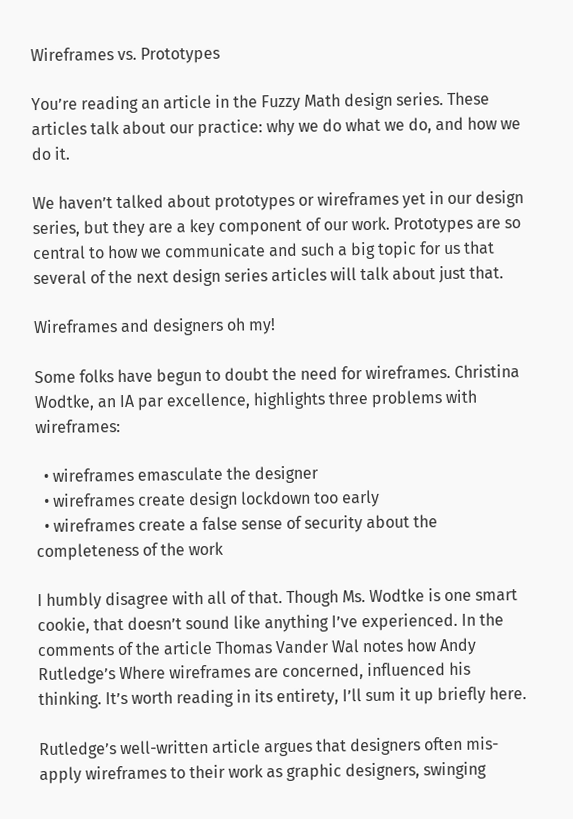Wireframes vs. Prototypes

You’re reading an article in the Fuzzy Math design series. These articles talk about our practice: why we do what we do, and how we do it.

We haven’t talked about prototypes or wireframes yet in our design series, but they are a key component of our work. Prototypes are so central to how we communicate and such a big topic for us that several of the next design series articles will talk about just that.

Wireframes and designers oh my!

Some folks have begun to doubt the need for wireframes. Christina Wodtke, an IA par excellence, highlights three problems with wireframes:

  • wireframes emasculate the designer
  • wireframes create design lockdown too early
  • wireframes create a false sense of security about the completeness of the work

I humbly disagree with all of that. Though Ms. Wodtke is one smart cookie, that doesn’t sound like anything I’ve experienced. In the comments of the article Thomas Vander Wal notes how Andy Rutledge’s Where wireframes are concerned, influenced his thinking. It’s worth reading in its entirety, I’ll sum it up briefly here.

Rutledge’s well-written article argues that designers often mis-apply wireframes to their work as graphic designers, swinging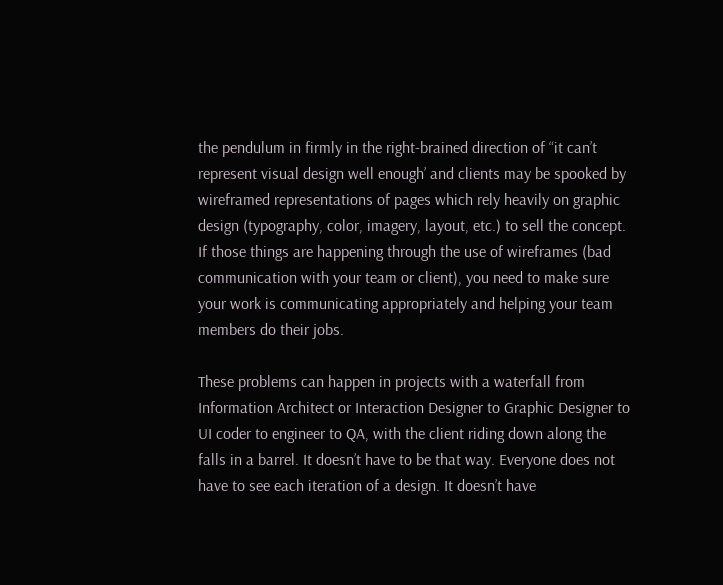the pendulum in firmly in the right-brained direction of “it can’t represent visual design well enough’ and clients may be spooked by wireframed representations of pages which rely heavily on graphic design (typography, color, imagery, layout, etc.) to sell the concept. If those things are happening through the use of wireframes (bad communication with your team or client), you need to make sure your work is communicating appropriately and helping your team members do their jobs.

These problems can happen in projects with a waterfall from Information Architect or Interaction Designer to Graphic Designer to UI coder to engineer to QA, with the client riding down along the falls in a barrel. It doesn’t have to be that way. Everyone does not have to see each iteration of a design. It doesn’t have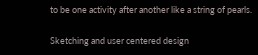to be one activity after another like a string of pearls.

Sketching and user centered design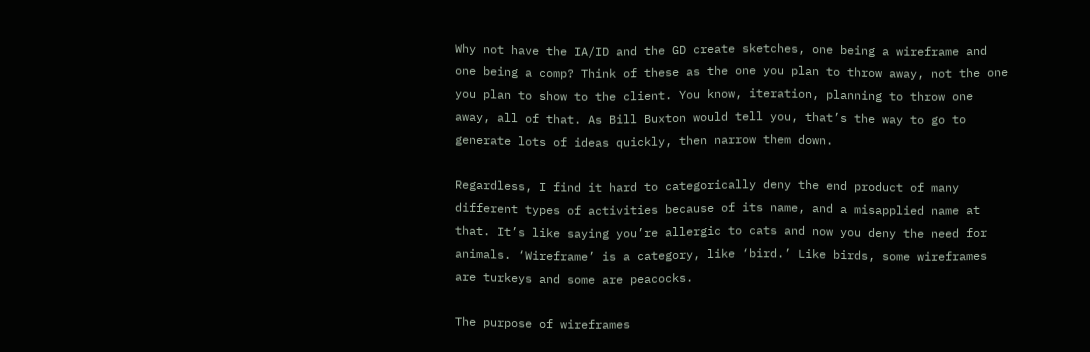Why not have the IA/ID and the GD create sketches, one being a wireframe and one being a comp? Think of these as the one you plan to throw away, not the one you plan to show to the client. You know, iteration, planning to throw one away, all of that. As Bill Buxton would tell you, that’s the way to go to generate lots of ideas quickly, then narrow them down.

Regardless, I find it hard to categorically deny the end product of many different types of activities because of its name, and a misapplied name at that. It’s like saying you’re allergic to cats and now you deny the need for animals. ‘Wireframe’ is a category, like ‘bird.’ Like birds, some wireframes are turkeys and some are peacocks.

The purpose of wireframes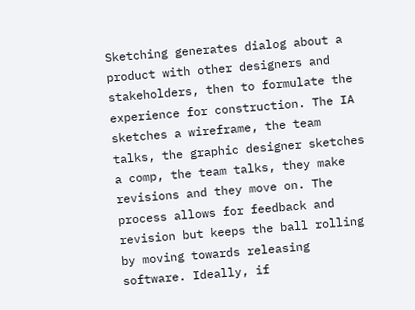Sketching generates dialog about a product with other designers and stakeholders, then to formulate the experience for construction. The IA sketches a wireframe, the team talks, the graphic designer sketches a comp, the team talks, they make revisions and they move on. The process allows for feedback and revision but keeps the ball rolling by moving towards releasing software. Ideally, if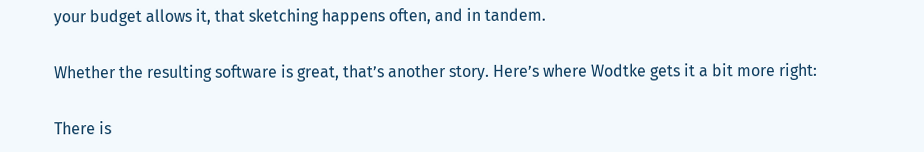your budget allows it, that sketching happens often, and in tandem.

Whether the resulting software is great, that’s another story. Here’s where Wodtke gets it a bit more right:

There is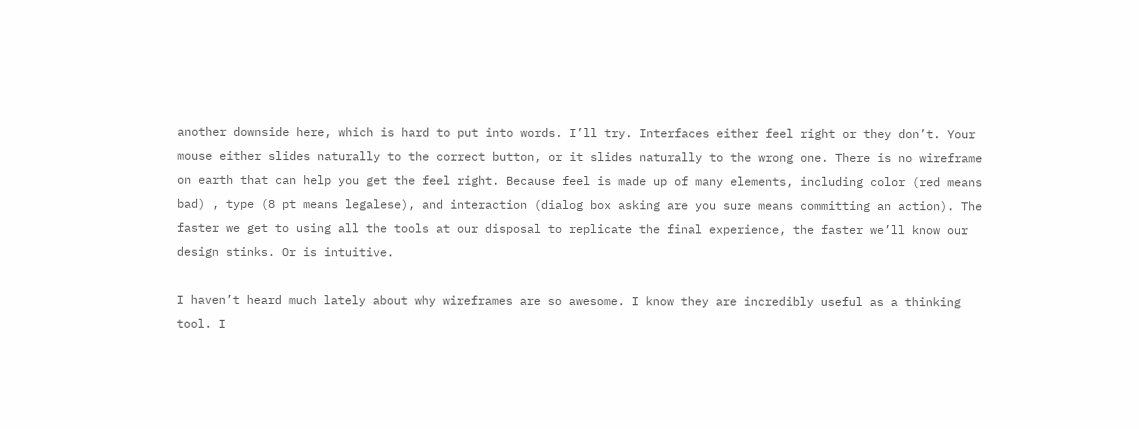another downside here, which is hard to put into words. I’ll try. Interfaces either feel right or they don’t. Your mouse either slides naturally to the correct button, or it slides naturally to the wrong one. There is no wireframe on earth that can help you get the feel right. Because feel is made up of many elements, including color (red means bad) , type (8 pt means legalese), and interaction (dialog box asking are you sure means committing an action). The faster we get to using all the tools at our disposal to replicate the final experience, the faster we’ll know our design stinks. Or is intuitive.

I haven’t heard much lately about why wireframes are so awesome. I know they are incredibly useful as a thinking tool. I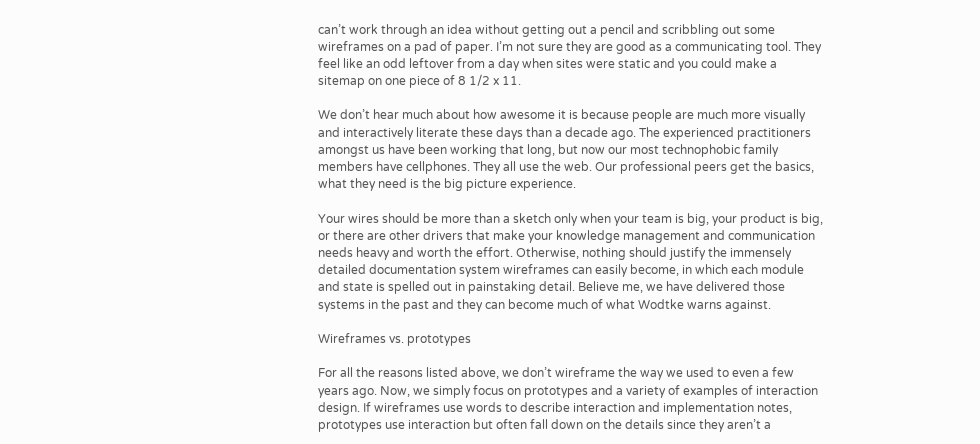can’t work through an idea without getting out a pencil and scribbling out some wireframes on a pad of paper. I’m not sure they are good as a communicating tool. They feel like an odd leftover from a day when sites were static and you could make a sitemap on one piece of 8 1/2 x 11.

We don’t hear much about how awesome it is because people are much more visually and interactively literate these days than a decade ago. The experienced practitioners amongst us have been working that long, but now our most technophobic family members have cellphones. They all use the web. Our professional peers get the basics, what they need is the big picture experience.

Your wires should be more than a sketch only when your team is big, your product is big, or there are other drivers that make your knowledge management and communication needs heavy and worth the effort. Otherwise, nothing should justify the immensely detailed documentation system wireframes can easily become, in which each module and state is spelled out in painstaking detail. Believe me, we have delivered those systems in the past and they can become much of what Wodtke warns against.

Wireframes vs. prototypes

For all the reasons listed above, we don’t wireframe the way we used to even a few years ago. Now, we simply focus on prototypes and a variety of examples of interaction design. If wireframes use words to describe interaction and implementation notes, prototypes use interaction but often fall down on the details since they aren’t a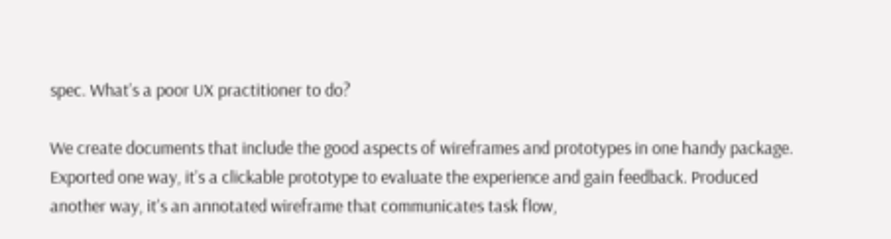spec. What’s a poor UX practitioner to do?

We create documents that include the good aspects of wireframes and prototypes in one handy package. Exported one way, it’s a clickable prototype to evaluate the experience and gain feedback. Produced another way, it’s an annotated wireframe that communicates task flow,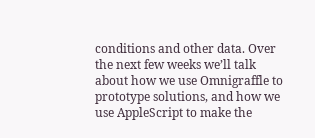conditions and other data. Over the next few weeks we’ll talk about how we use Omnigraffle to prototype solutions, and how we use AppleScript to make the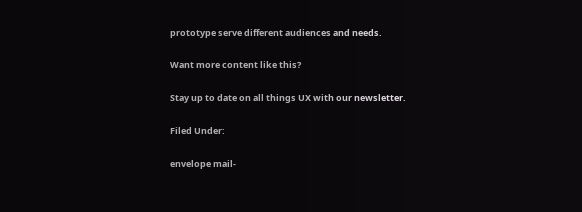prototype serve different audiences and needs.

Want more content like this?

Stay up to date on all things UX with our newsletter.

Filed Under:

envelope mail-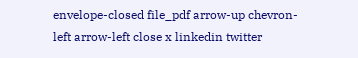envelope-closed file_pdf arrow-up chevron-left arrow-left close x linkedin twitter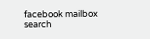facebook mailbox search